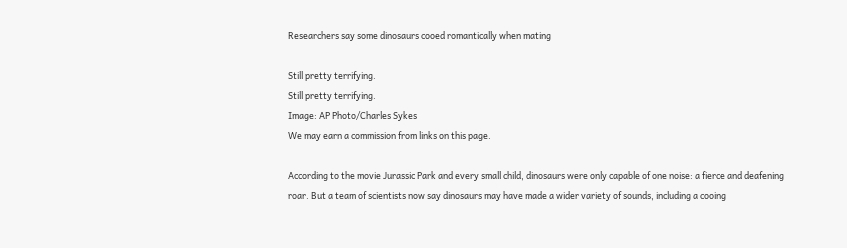Researchers say some dinosaurs cooed romantically when mating

Still pretty terrifying.
Still pretty terrifying.
Image: AP Photo/Charles Sykes
We may earn a commission from links on this page.

According to the movie Jurassic Park and every small child, dinosaurs were only capable of one noise: a fierce and deafening roar. But a team of scientists now say dinosaurs may have made a wider variety of sounds, including a cooing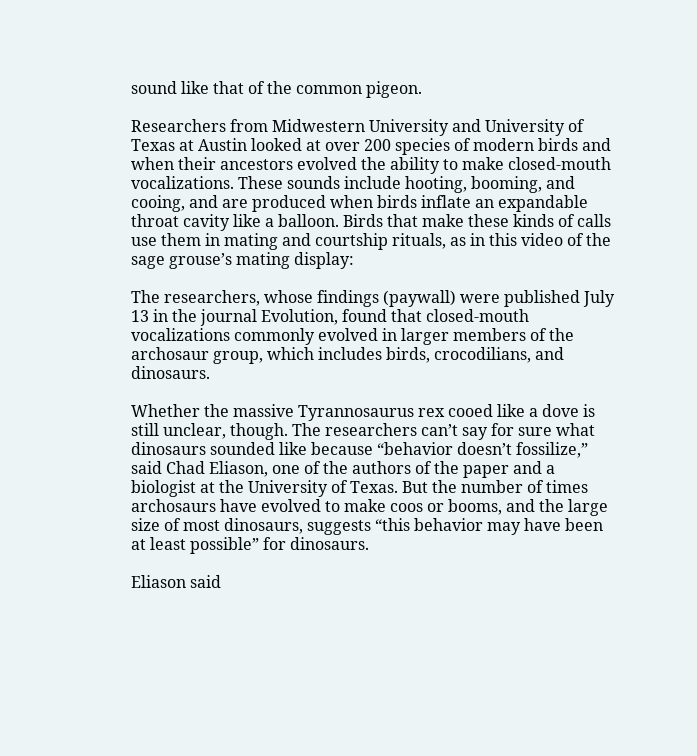sound like that of the common pigeon.

Researchers from Midwestern University and University of Texas at Austin looked at over 200 species of modern birds and when their ancestors evolved the ability to make closed-mouth vocalizations. These sounds include hooting, booming, and cooing, and are produced when birds inflate an expandable throat cavity like a balloon. Birds that make these kinds of calls use them in mating and courtship rituals, as in this video of the sage grouse’s mating display:

The researchers, whose findings (paywall) were published July 13 in the journal Evolution, found that closed-mouth vocalizations commonly evolved in larger members of the archosaur group, which includes birds, crocodilians, and dinosaurs.

Whether the massive Tyrannosaurus rex cooed like a dove is still unclear, though. The researchers can’t say for sure what dinosaurs sounded like because “behavior doesn’t fossilize,” said Chad Eliason, one of the authors of the paper and a biologist at the University of Texas. But the number of times archosaurs have evolved to make coos or booms, and the large size of most dinosaurs, suggests “this behavior may have been at least possible” for dinosaurs.

Eliason said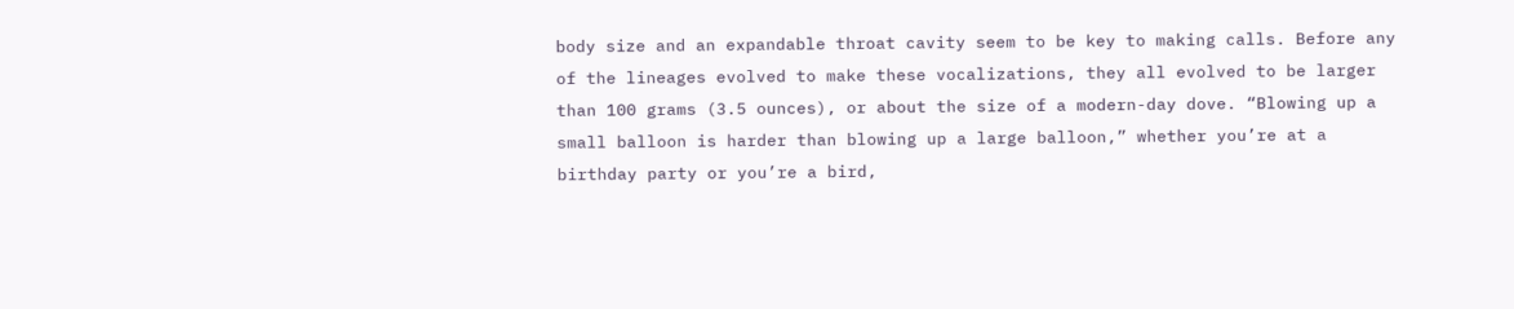body size and an expandable throat cavity seem to be key to making calls. Before any of the lineages evolved to make these vocalizations, they all evolved to be larger than 100 grams (3.5 ounces), or about the size of a modern-day dove. “Blowing up a small balloon is harder than blowing up a large balloon,” whether you’re at a birthday party or you’re a bird,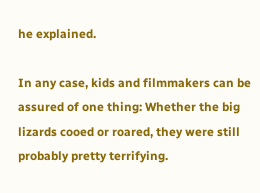he explained.

In any case, kids and filmmakers can be assured of one thing: Whether the big lizards cooed or roared, they were still probably pretty terrifying.